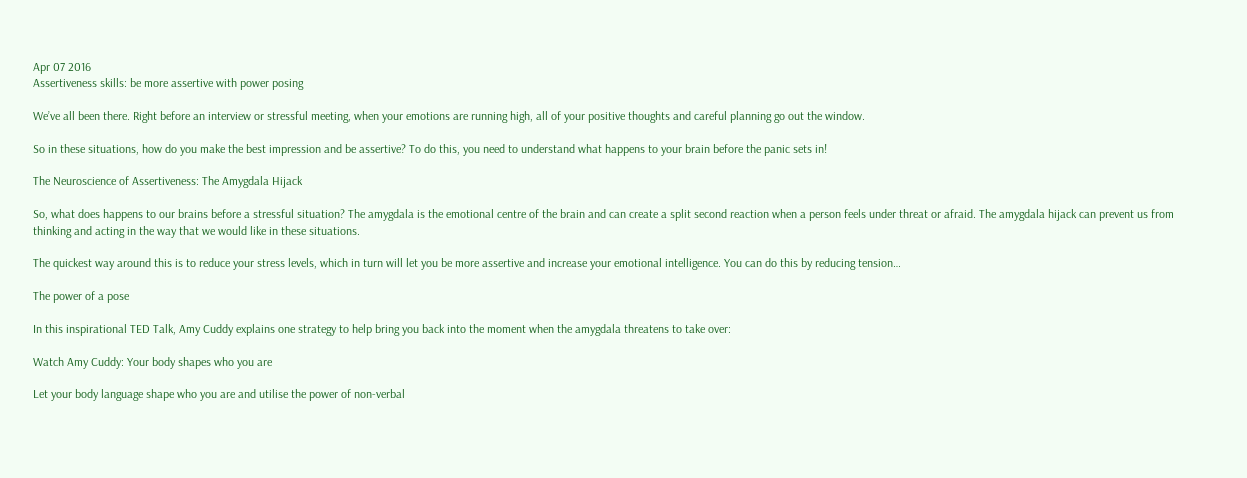Apr 07 2016
Assertiveness skills: be more assertive with power posing

We’ve all been there. Right before an interview or stressful meeting, when your emotions are running high, all of your positive thoughts and careful planning go out the window.

So in these situations, how do you make the best impression and be assertive? To do this, you need to understand what happens to your brain before the panic sets in!

The Neuroscience of Assertiveness: The Amygdala Hijack

So, what does happens to our brains before a stressful situation? The amygdala is the emotional centre of the brain and can create a split second reaction when a person feels under threat or afraid. The amygdala hijack can prevent us from thinking and acting in the way that we would like in these situations.

The quickest way around this is to reduce your stress levels, which in turn will let you be more assertive and increase your emotional intelligence. You can do this by reducing tension…

The power of a pose

In this inspirational TED Talk, Amy Cuddy explains one strategy to help bring you back into the moment when the amygdala threatens to take over:

Watch Amy Cuddy: Your body shapes who you are

Let your body language shape who you are and utilise the power of non-verbal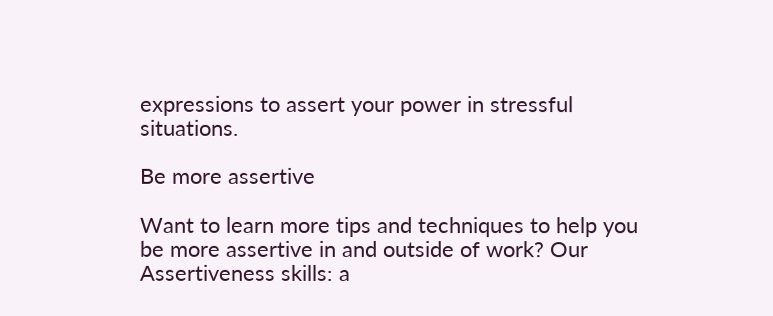expressions to assert your power in stressful situations.

Be more assertive

Want to learn more tips and techniques to help you be more assertive in and outside of work? Our Assertiveness skills: a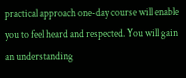practical approach one-day course will enable you to feel heard and respected. You will gain an understanding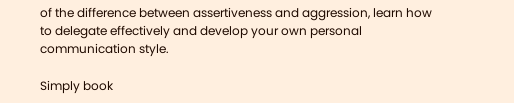of the difference between assertiveness and aggression, learn how to delegate effectively and develop your own personal communication style.

Simply book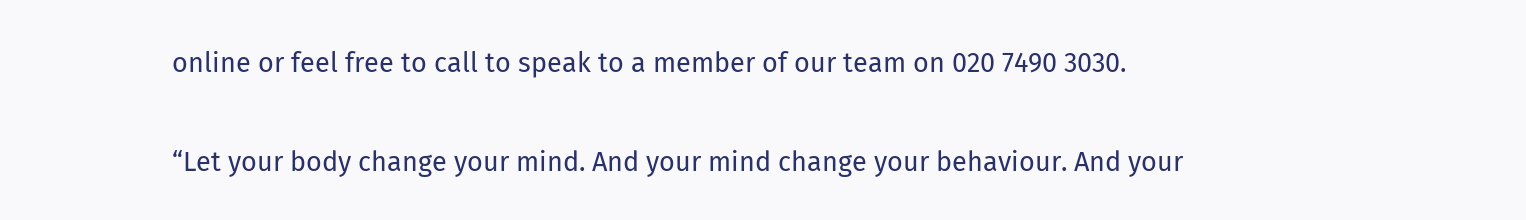online or feel free to call to speak to a member of our team on 020 7490 3030.

“Let your body change your mind. And your mind change your behaviour. And your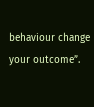behaviour change your outcome”.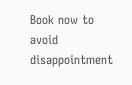Book now to avoid disappointment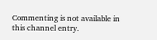Commenting is not available in this channel entry.